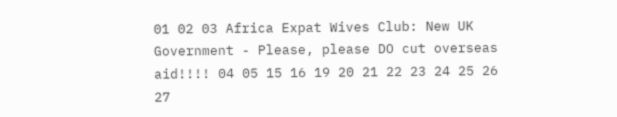01 02 03 Africa Expat Wives Club: New UK Government - Please, please DO cut overseas aid!!!! 04 05 15 16 19 20 21 22 23 24 25 26 27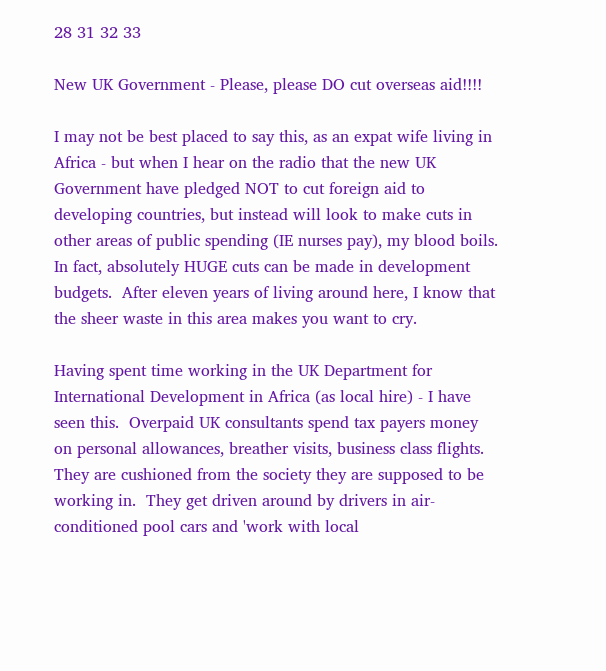28 31 32 33

New UK Government - Please, please DO cut overseas aid!!!!

I may not be best placed to say this, as an expat wife living in Africa - but when I hear on the radio that the new UK Government have pledged NOT to cut foreign aid to developing countries, but instead will look to make cuts in other areas of public spending (IE nurses pay), my blood boils.  In fact, absolutely HUGE cuts can be made in development budgets.  After eleven years of living around here, I know that the sheer waste in this area makes you want to cry.

Having spent time working in the UK Department for International Development in Africa (as local hire) - I have seen this.  Overpaid UK consultants spend tax payers money on personal allowances, breather visits, business class flights.  They are cushioned from the society they are supposed to be working in.  They get driven around by drivers in air-conditioned pool cars and 'work with local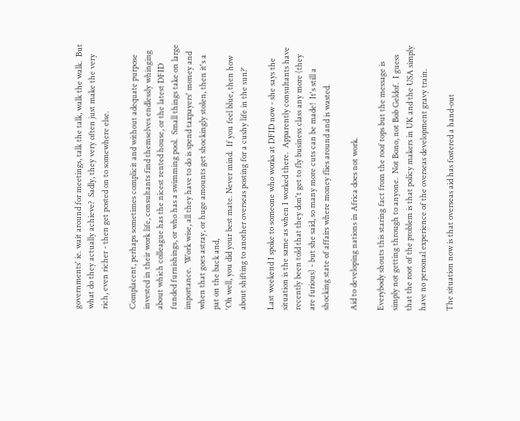governments' ie. wait around for meetings, talk the talk, walk the walk.  But what do they actually achieve?  Sadly, they very often just make the very rich, even richer - then get posted on to somewhere else.

Complacent, perhaps sometimes complicit and without adequate purpose invested in their work life, consultants find themselves endlessly whinging about which colleague has the nicest rented house, or the latest DFID funded furnishings, or who has a swimming pool.  Small things take on large importance.  Work wise, all they have to do is spend taxpayers' money and when that goes astray, or huge amounts get shockingly stolen, then it's a pat on the back and,
'Oh well, you did your best mate. Never mind.  If you feel blue, then how about shifting to another overseas posting for a cushy life in the sun?'

Last weekend I spoke to someone who works at DFID now - she says the situation is the same as when I worked there.  Apparently consultants have recently been told that they don't get to fly business class any more (they are furious) - but she said, so many more cuts can be made!  It's still a shocking state of affairs where money flies around and is wasted.

Aid to developing nations in Africa does not work.

Everybody shouts this staring fact from the roof tops but the message is simply not getting through to anyone.  Not Bono, not Bob Geldof.  I guess that the root of the problem is that policy makers in UK and the USA simply have no personal experience of the overseas development gravy train.

The situation now is that overseas aid has fostered a hand-out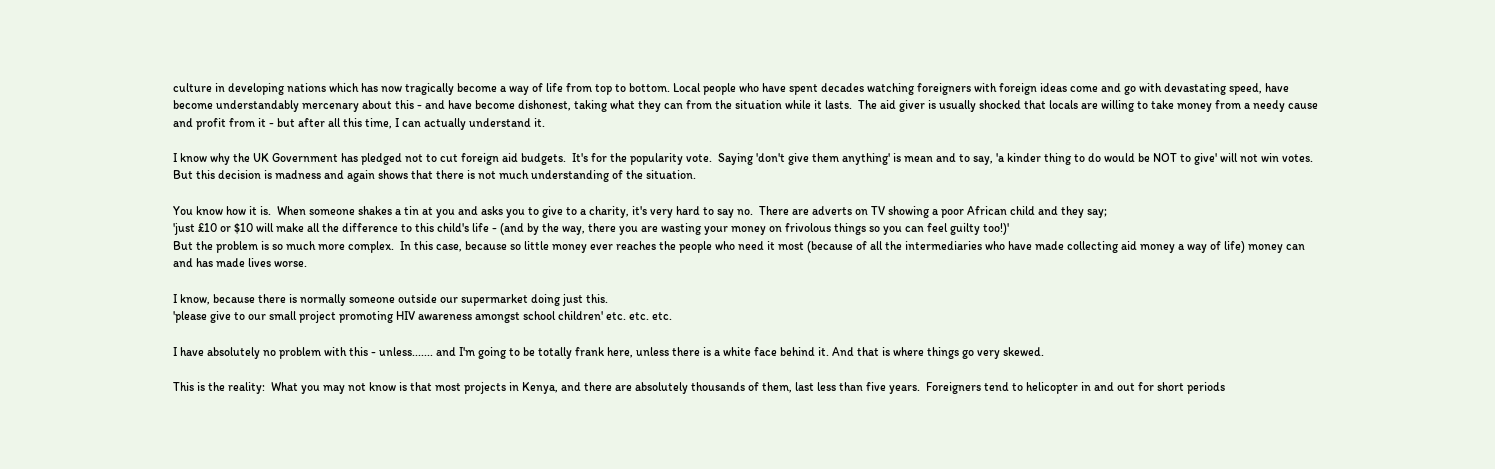culture in developing nations which has now tragically become a way of life from top to bottom. Local people who have spent decades watching foreigners with foreign ideas come and go with devastating speed, have become understandably mercenary about this - and have become dishonest, taking what they can from the situation while it lasts.  The aid giver is usually shocked that locals are willing to take money from a needy cause and profit from it - but after all this time, I can actually understand it.

I know why the UK Government has pledged not to cut foreign aid budgets.  It's for the popularity vote.  Saying 'don't give them anything' is mean and to say, 'a kinder thing to do would be NOT to give' will not win votes.  But this decision is madness and again shows that there is not much understanding of the situation.

You know how it is.  When someone shakes a tin at you and asks you to give to a charity, it's very hard to say no.  There are adverts on TV showing a poor African child and they say;
'just £10 or $10 will make all the difference to this child's life - (and by the way, there you are wasting your money on frivolous things so you can feel guilty too!)'
But the problem is so much more complex.  In this case, because so little money ever reaches the people who need it most (because of all the intermediaries who have made collecting aid money a way of life) money can and has made lives worse.

I know, because there is normally someone outside our supermarket doing just this.
'please give to our small project promoting HIV awareness amongst school children' etc. etc. etc.

I have absolutely no problem with this - unless....... and I'm going to be totally frank here, unless there is a white face behind it. And that is where things go very skewed.

This is the reality:  What you may not know is that most projects in Kenya, and there are absolutely thousands of them, last less than five years.  Foreigners tend to helicopter in and out for short periods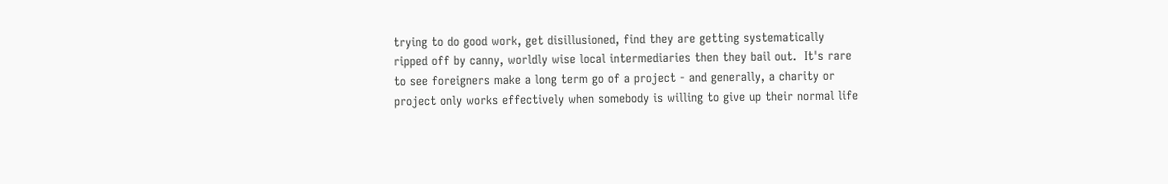trying to do good work, get disillusioned, find they are getting systematically ripped off by canny, worldly wise local intermediaries then they bail out.  It's rare to see foreigners make a long term go of a project - and generally, a charity or project only works effectively when somebody is willing to give up their normal life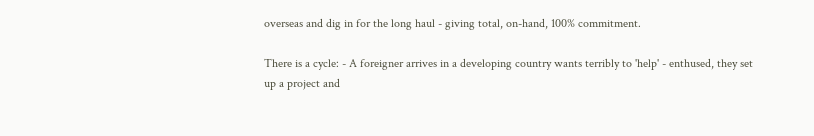overseas and dig in for the long haul - giving total, on-hand, 100% commitment.

There is a cycle: - A foreigner arrives in a developing country wants terribly to 'help' - enthused, they set up a project and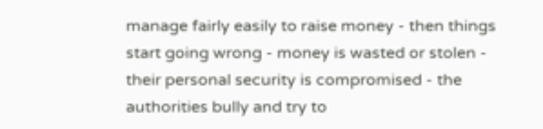manage fairly easily to raise money - then things start going wrong - money is wasted or stolen - their personal security is compromised - the authorities bully and try to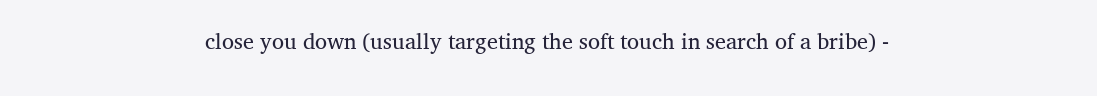close you down (usually targeting the soft touch in search of a bribe) -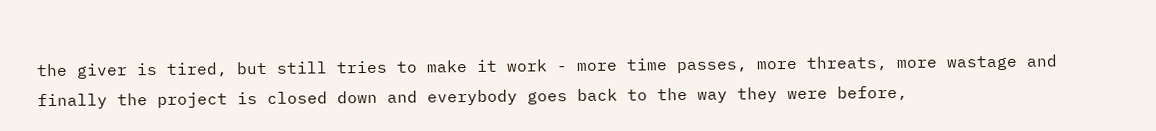the giver is tired, but still tries to make it work - more time passes, more threats, more wastage and finally the project is closed down and everybody goes back to the way they were before,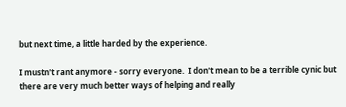but next time, a little harded by the experience.

I mustn't rant anymore - sorry everyone.  I don't mean to be a terrible cynic but there are very much better ways of helping and really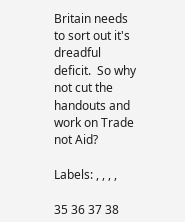Britain needs to sort out it's dreadful deficit.  So why not cut the handouts and work on Trade not Aid?

Labels: , , , ,

35 36 37 38